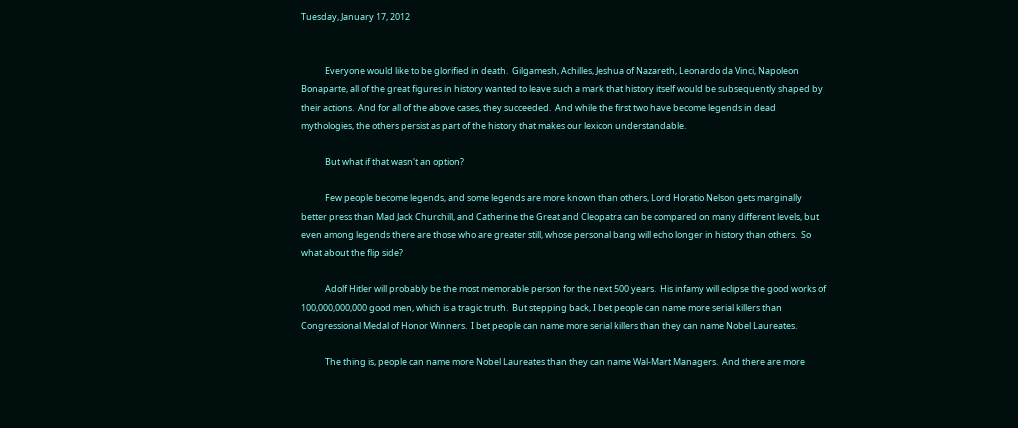Tuesday, January 17, 2012


            Everyone would like to be glorified in death.  Gilgamesh, Achilles, Jeshua of Nazareth, Leonardo da Vinci, Napoleon Bonaparte, all of the great figures in history wanted to leave such a mark that history itself would be subsequently shaped by their actions.  And for all of the above cases, they succeeded.  And while the first two have become legends in dead mythologies, the others persist as part of the history that makes our lexicon understandable.

            But what if that wasn't an option?

            Few people become legends, and some legends are more known than others, Lord Horatio Nelson gets marginally better press than Mad Jack Churchill, and Catherine the Great and Cleopatra can be compared on many different levels, but even among legends there are those who are greater still, whose personal bang will echo longer in history than others.  So what about the flip side?

            Adolf Hitler will probably be the most memorable person for the next 500 years.  His infamy will eclipse the good works of 100,000,000,000 good men, which is a tragic truth.  But stepping back, I bet people can name more serial killers than Congressional Medal of Honor Winners.  I bet people can name more serial killers than they can name Nobel Laureates.

            The thing is, people can name more Nobel Laureates than they can name Wal-Mart Managers.  And there are more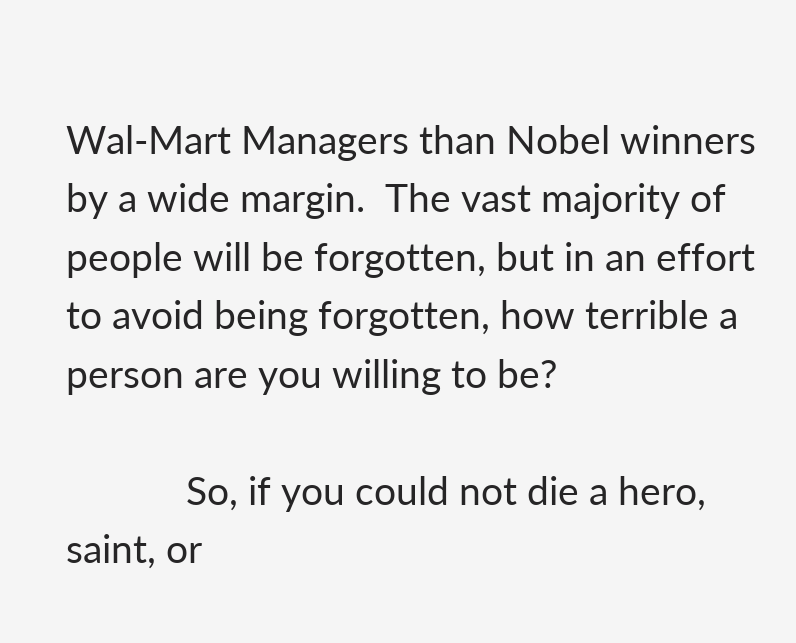Wal-Mart Managers than Nobel winners by a wide margin.  The vast majority of people will be forgotten, but in an effort to avoid being forgotten, how terrible a person are you willing to be?

            So, if you could not die a hero, saint, or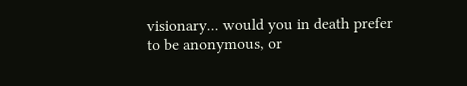visionary... would you in death prefer to be anonymous, or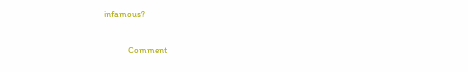infamous?

            Comment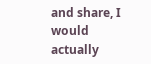and share, I would actually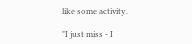like some activity.

"I just miss - I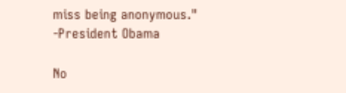miss being anonymous." -President Obama

No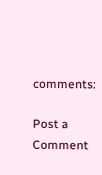comments:

Post a Comment